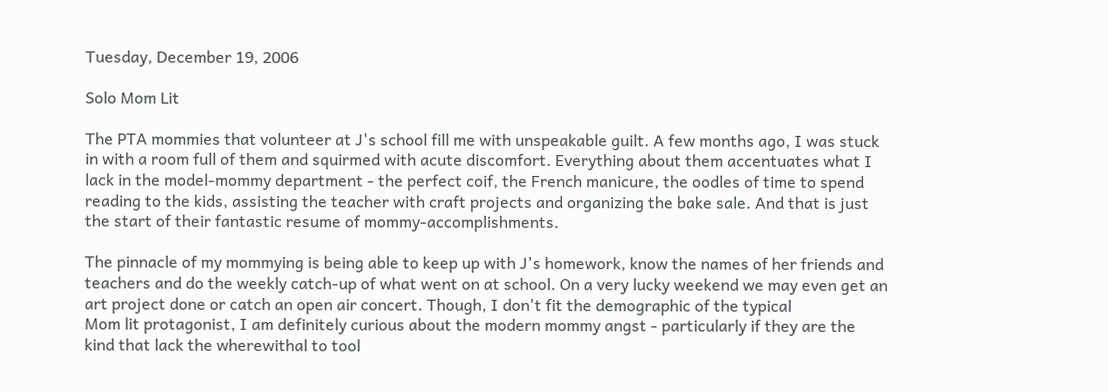Tuesday, December 19, 2006

Solo Mom Lit

The PTA mommies that volunteer at J's school fill me with unspeakable guilt. A few months ago, I was stuck in with a room full of them and squirmed with acute discomfort. Everything about them accentuates what I lack in the model-mommy department - the perfect coif, the French manicure, the oodles of time to spend reading to the kids, assisting the teacher with craft projects and organizing the bake sale. And that is just the start of their fantastic resume of mommy-accomplishments.

The pinnacle of my mommying is being able to keep up with J's homework, know the names of her friends and teachers and do the weekly catch-up of what went on at school. On a very lucky weekend we may even get an art project done or catch an open air concert. Though, I don't fit the demographic of the typical
Mom lit protagonist, I am definitely curious about the modern mommy angst - particularly if they are the kind that lack the wherewithal to tool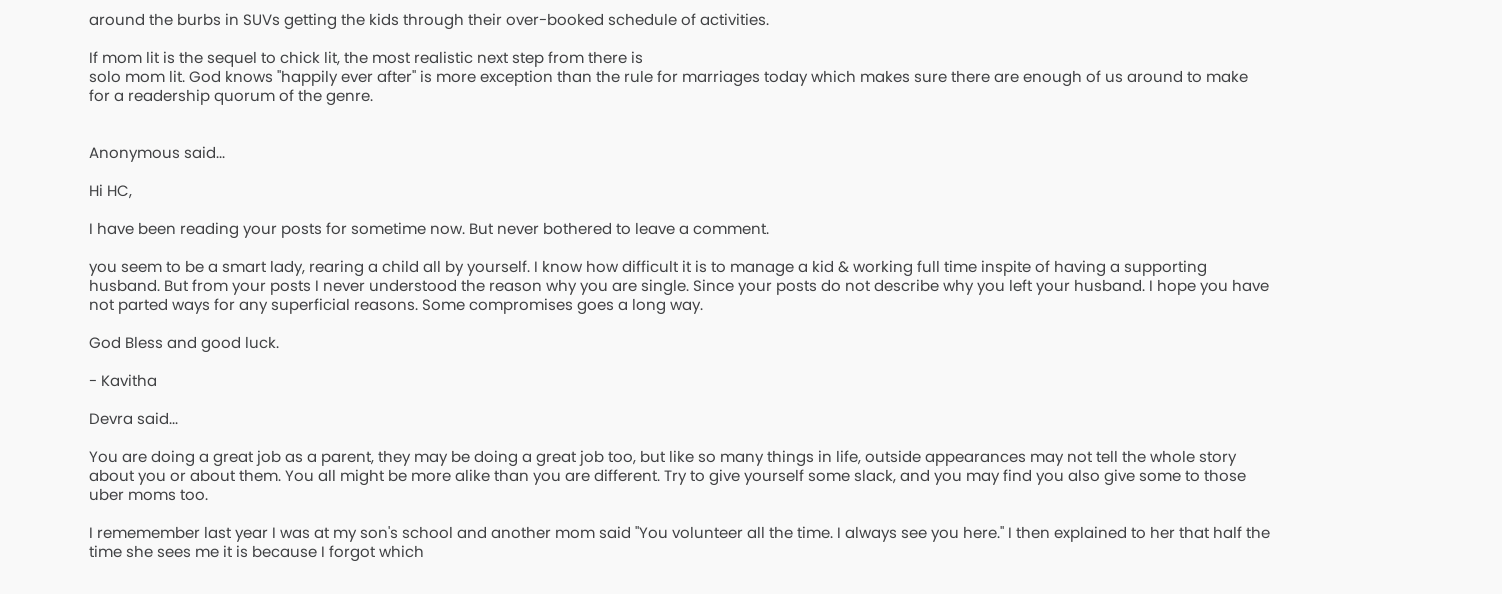around the burbs in SUVs getting the kids through their over-booked schedule of activities.

If mom lit is the sequel to chick lit, the most realistic next step from there is
solo mom lit. God knows "happily ever after" is more exception than the rule for marriages today which makes sure there are enough of us around to make for a readership quorum of the genre.


Anonymous said...

Hi HC,

I have been reading your posts for sometime now. But never bothered to leave a comment.

you seem to be a smart lady, rearing a child all by yourself. I know how difficult it is to manage a kid & working full time inspite of having a supporting husband. But from your posts I never understood the reason why you are single. Since your posts do not describe why you left your husband. I hope you have not parted ways for any superficial reasons. Some compromises goes a long way.

God Bless and good luck.

- Kavitha

Devra said...

You are doing a great job as a parent, they may be doing a great job too, but like so many things in life, outside appearances may not tell the whole story about you or about them. You all might be more alike than you are different. Try to give yourself some slack, and you may find you also give some to those uber moms too.

I rememember last year I was at my son's school and another mom said "You volunteer all the time. I always see you here." I then explained to her that half the time she sees me it is because I forgot which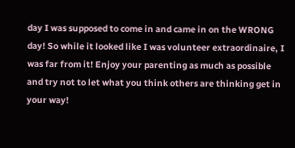day I was supposed to come in and came in on the WRONG day! So while it looked like I was volunteer extraordinaire, I was far from it! Enjoy your parenting as much as possible and try not to let what you think others are thinking get in your way!